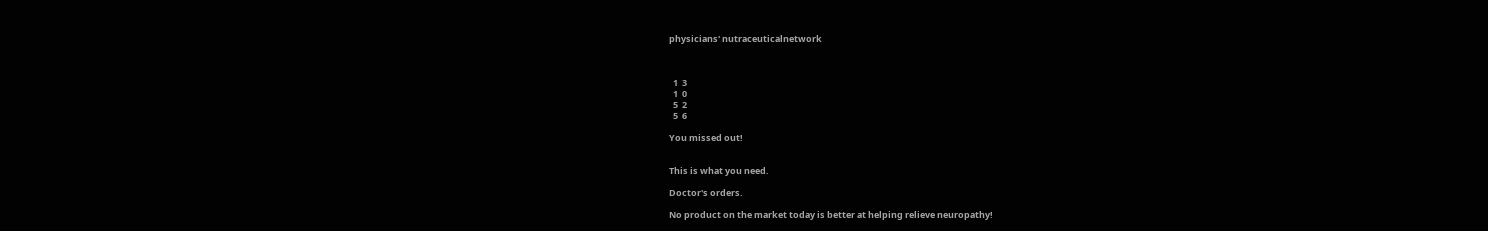physicians' nutraceuticalnetwork



  1  3
  1  0
  5  2
  5  6

You missed out!


This is what you need.

Doctor's orders.

No product on the market today is better at helping relieve neuropathy!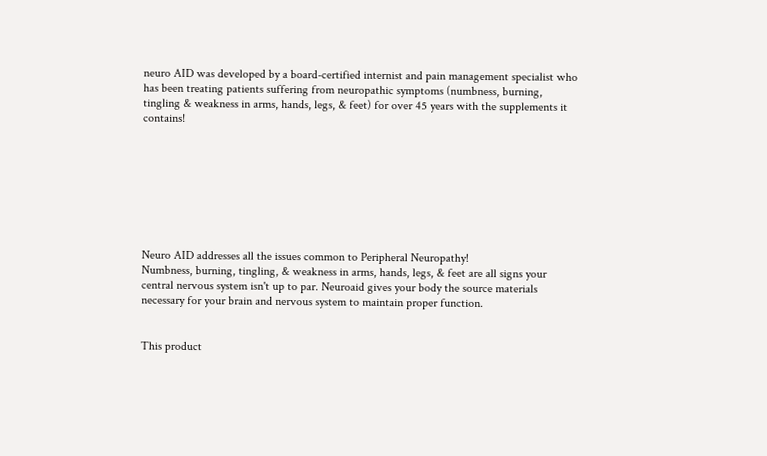neuro AID was developed by a board-certified internist and pain management specialist who has been treating patients suffering from neuropathic symptoms (numbness, burning, tingling & weakness in arms, hands, legs, & feet) for over 45 years with the supplements it contains!








Neuro AID addresses all the issues common to Peripheral Neuropathy!
Numbness, burning, tingling, & weakness in arms, hands, legs, & feet are all signs your central nervous system isn't up to par. Neuroaid gives your body the source materials necessary for your brain and nervous system to maintain proper function.


This product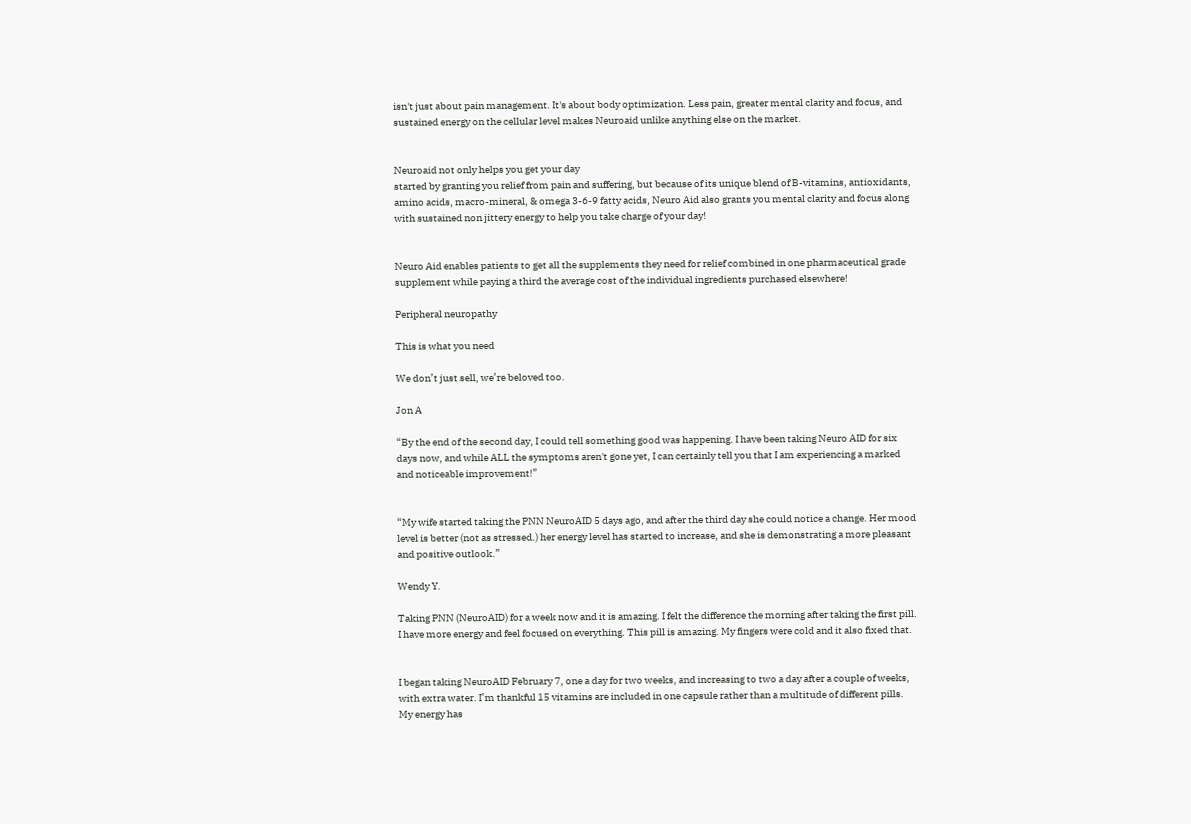isn't just about pain management. It's about body optimization. Less pain, greater mental clarity and focus, and sustained energy on the cellular level makes Neuroaid unlike anything else on the market.


Neuroaid not only helps you get your day
started by granting you relief from pain and suffering, but because of its unique blend of B-vitamins, antioxidants, amino acids, macro-mineral, & omega 3-6-9 fatty acids, Neuro Aid also grants you mental clarity and focus along with sustained non jittery energy to help you take charge of your day!


Neuro Aid enables patients to get all the supplements they need for relief combined in one pharmaceutical grade supplement while paying a third the average cost of the individual ingredients purchased elsewhere!

Peripheral neuropathy

This is what you need

We don’t just sell, we’re beloved too.

Jon A

“By the end of the second day, I could tell something good was happening. I have been taking Neuro AID for six days now, and while ALL the symptoms aren't gone yet, I can certainly tell you that I am experiencing a marked and noticeable improvement!”


“My wife started taking the PNN NeuroAID 5 days ago, and after the third day she could notice a change. Her mood level is better (not as stressed.) her energy level has started to increase, and she is demonstrating a more pleasant and positive outlook.”

Wendy Y.

Taking PNN (NeuroAID) for a week now and it is amazing. I felt the difference the morning after taking the first pill. I have more energy and feel focused on everything. This pill is amazing. My fingers were cold and it also fixed that.


I began taking NeuroAID February 7, one a day for two weeks, and increasing to two a day after a couple of weeks, with extra water. I’m thankful 15 vitamins are included in one capsule rather than a multitude of different pills. My energy has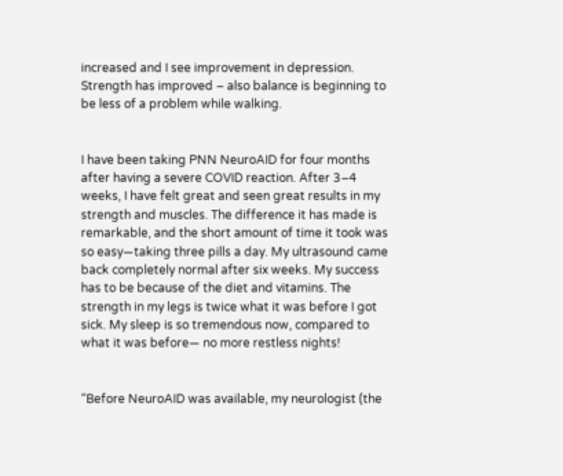increased and I see improvement in depression. Strength has improved – also balance is beginning to be less of a problem while walking.


I have been taking PNN NeuroAID for four months after having a severe COVID reaction. After 3–4 weeks, I have felt great and seen great results in my strength and muscles. The difference it has made is remarkable, and the short amount of time it took was so easy—taking three pills a day. My ultrasound came back completely normal after six weeks. My success has to be because of the diet and vitamins. The strength in my legs is twice what it was before I got sick. My sleep is so tremendous now, compared to what it was before— no more restless nights!


“Before NeuroAID was available, my neurologist (the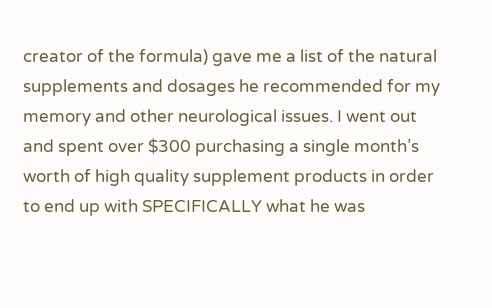creator of the formula) gave me a list of the natural supplements and dosages he recommended for my memory and other neurological issues. I went out and spent over $300 purchasing a single month’s worth of high quality supplement products in order to end up with SPECIFICALLY what he was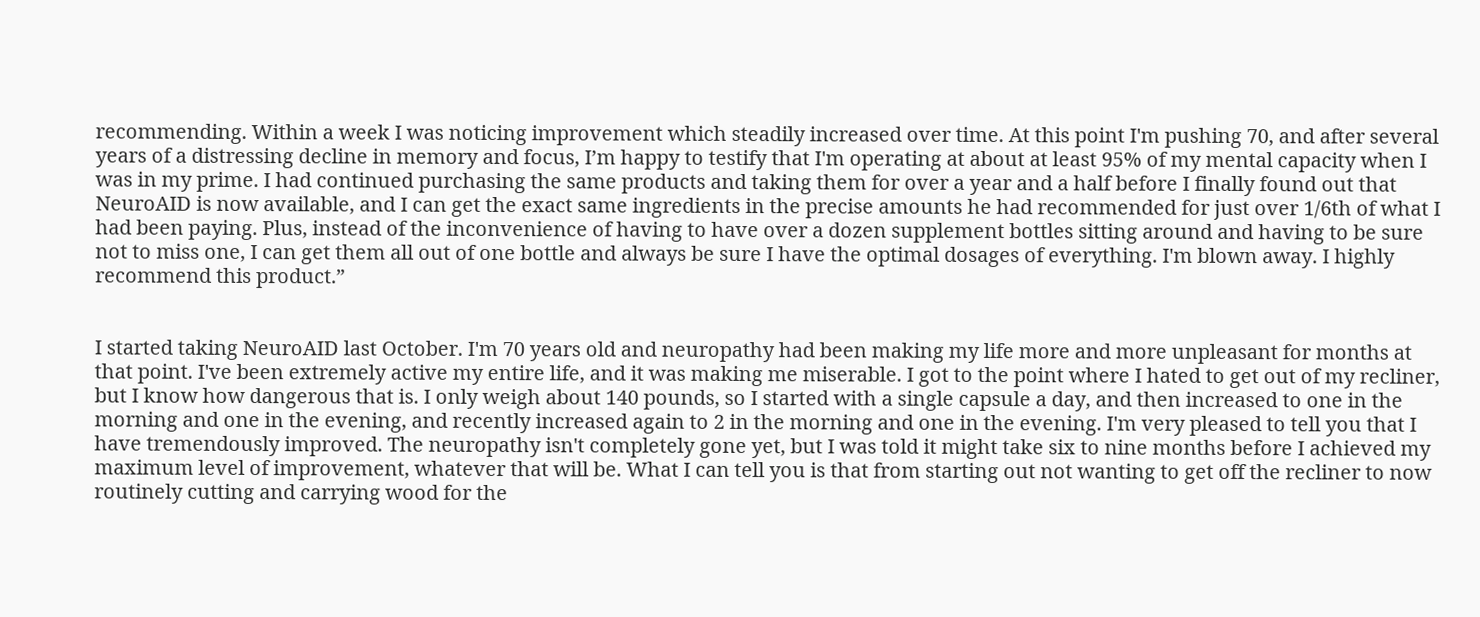recommending. Within a week I was noticing improvement which steadily increased over time. At this point I'm pushing 70, and after several years of a distressing decline in memory and focus, I’m happy to testify that I'm operating at about at least 95% of my mental capacity when I was in my prime. I had continued purchasing the same products and taking them for over a year and a half before I finally found out that NeuroAID is now available, and I can get the exact same ingredients in the precise amounts he had recommended for just over 1/6th of what I had been paying. Plus, instead of the inconvenience of having to have over a dozen supplement bottles sitting around and having to be sure not to miss one, I can get them all out of one bottle and always be sure I have the optimal dosages of everything. I'm blown away. I highly recommend this product.”


I started taking NeuroAID last October. I'm 70 years old and neuropathy had been making my life more and more unpleasant for months at that point. I've been extremely active my entire life, and it was making me miserable. I got to the point where I hated to get out of my recliner, but I know how dangerous that is. I only weigh about 140 pounds, so I started with a single capsule a day, and then increased to one in the morning and one in the evening, and recently increased again to 2 in the morning and one in the evening. I'm very pleased to tell you that I have tremendously improved. The neuropathy isn't completely gone yet, but I was told it might take six to nine months before I achieved my maximum level of improvement, whatever that will be. What I can tell you is that from starting out not wanting to get off the recliner to now routinely cutting and carrying wood for the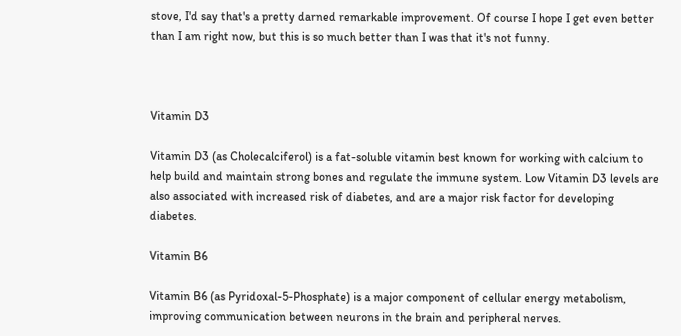stove, I'd say that's a pretty darned remarkable improvement. Of course I hope I get even better than I am right now, but this is so much better than I was that it's not funny.



Vitamin D3

Vitamin D3 (as Cholecalciferol) is a fat-soluble vitamin best known for working with calcium to help build and maintain strong bones and regulate the immune system. Low Vitamin D3 levels are also associated with increased risk of diabetes, and are a major risk factor for developing diabetes.

Vitamin B6

Vitamin B6 (as Pyridoxal-5-Phosphate) is a major component of cellular energy metabolism, improving communication between neurons in the brain and peripheral nerves.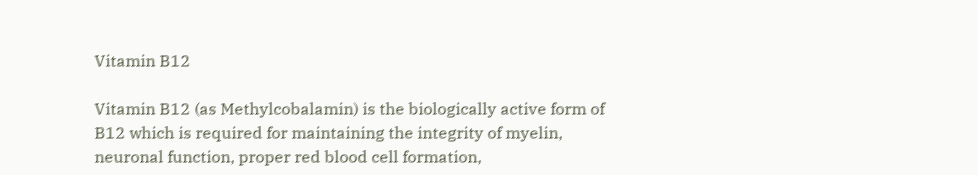Vitamin B12

Vitamin B12 (as Methylcobalamin) is the biologically active form of B12 which is required for maintaining the integrity of myelin, neuronal function, proper red blood cell formation,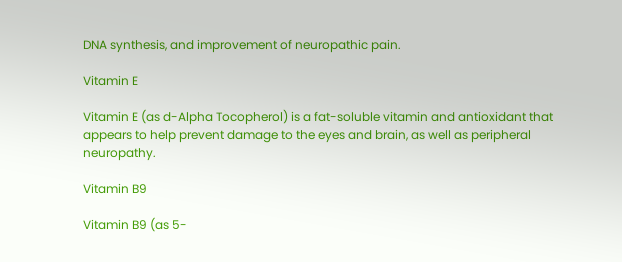DNA synthesis, and improvement of neuropathic pain.

Vitamin E

Vitamin E (as d-Alpha Tocopherol) is a fat-soluble vitamin and antioxidant that appears to help prevent damage to the eyes and brain, as well as peripheral neuropathy.

Vitamin B9

Vitamin B9 (as 5-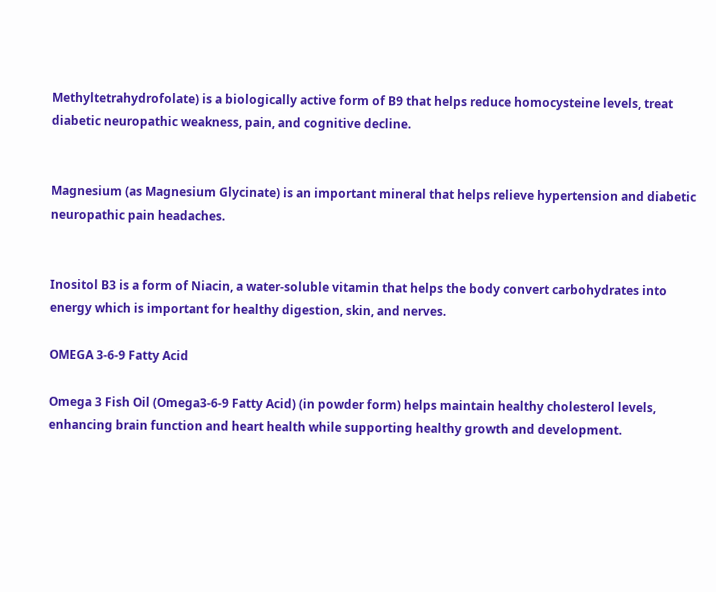Methyltetrahydrofolate) is a biologically active form of B9 that helps reduce homocysteine levels, treat diabetic neuropathic weakness, pain, and cognitive decline.


Magnesium (as Magnesium Glycinate) is an important mineral that helps relieve hypertension and diabetic neuropathic pain headaches.


Inositol B3 is a form of Niacin, a water-soluble vitamin that helps the body convert carbohydrates into energy which is important for healthy digestion, skin, and nerves.

OMEGA 3-6-9 Fatty Acid

Omega 3 Fish Oil (Omega3-6-9 Fatty Acid) (in powder form) helps maintain healthy cholesterol levels, enhancing brain function and heart health while supporting healthy growth and development.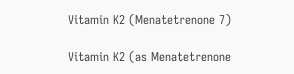Vitamin K2 (Menatetrenone 7)

Vitamin K2 (as Menatetrenone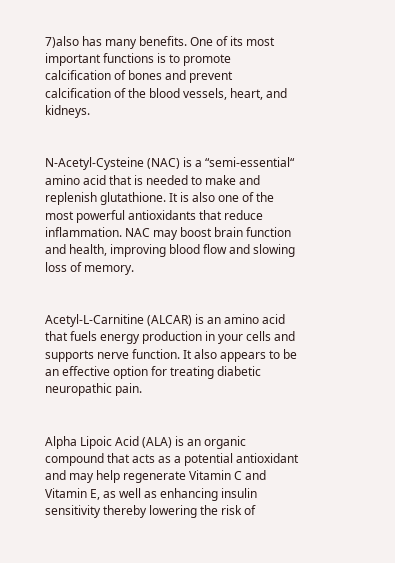7)also has many benefits. One of its most important functions is to promote calcification of bones and prevent calcification of the blood vessels, heart, and kidneys.


N-Acetyl-Cysteine (NAC) is a “semi-essential“ amino acid that is needed to make and replenish glutathione. It is also one of the most powerful antioxidants that reduce inflammation. NAC may boost brain function and health, improving blood flow and slowing loss of memory.


Acetyl-L-Carnitine (ALCAR) is an amino acid that fuels energy production in your cells and supports nerve function. It also appears to be an effective option for treating diabetic neuropathic pain.


Alpha Lipoic Acid (ALA) is an organic compound that acts as a potential antioxidant and may help regenerate Vitamin C and Vitamin E, as well as enhancing insulin sensitivity thereby lowering the risk of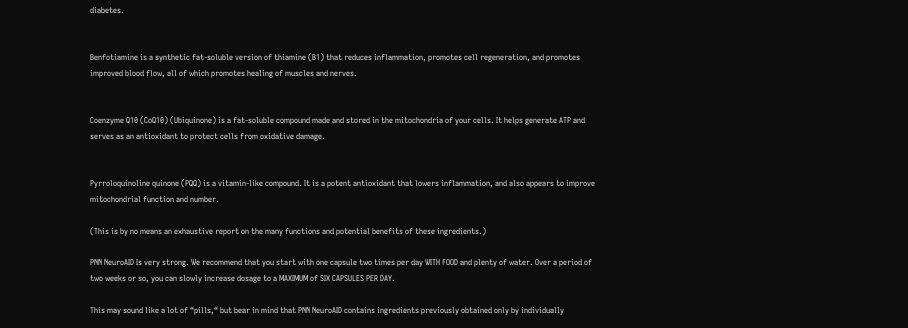diabetes.


Benfotiamine is a synthetic fat-soluble version of thiamine (B1) that reduces inflammation, promotes cell regeneration, and promotes improved blood flow, all of which promotes healing of muscles and nerves.


Coenzyme Q10 (CoQ10) (Ubiquinone) is a fat-soluble compound made and stored in the mitochondria of your cells. It helps generate ATP and serves as an antioxidant to protect cells from oxidative damage.


Pyrroloquinoline quinone (PQQ) is a vitamin-like compound. It is a potent antioxidant that lowers inflammation, and also appears to improve mitochondrial function and number.

(This is by no means an exhaustive report on the many functions and potential benefits of these ingredients.)

PNN NeuroAID Is very strong. We recommend that you start with one capsule two times per day WITH FOOD and plenty of water. Over a period of two weeks or so, you can slowly increase dosage to a MAXIMUM of SIX CAPSULES PER DAY.

This may sound like a lot of “pills,“ but bear in mind that PNN NeuroAID contains ingredients previously obtained only by individually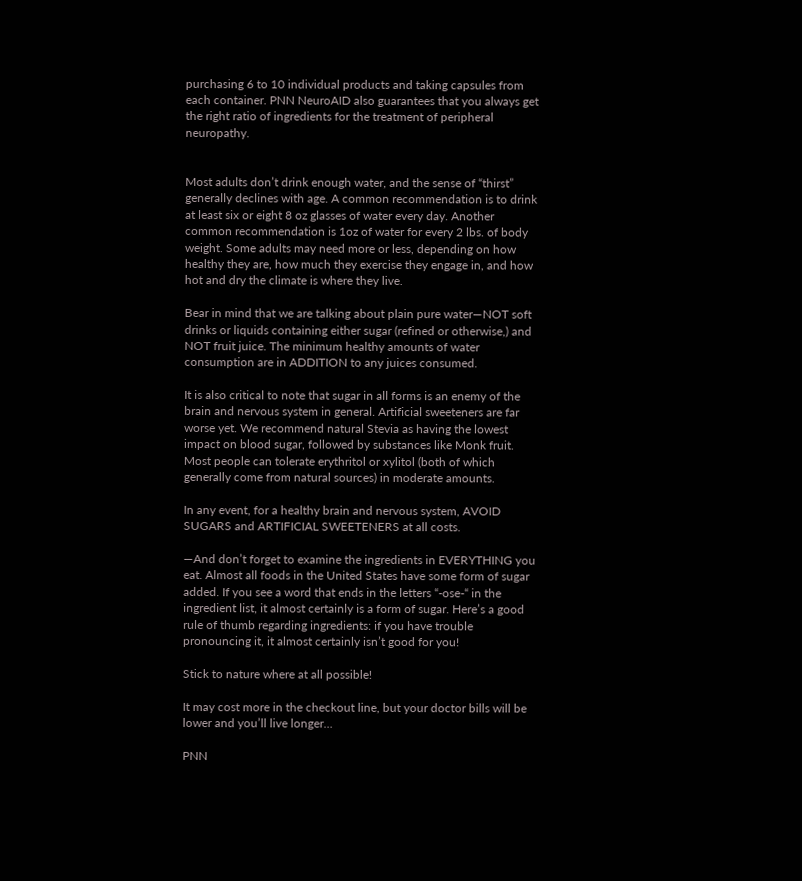purchasing 6 to 10 individual products and taking capsules from each container. PNN NeuroAID also guarantees that you always get the right ratio of ingredients for the treatment of peripheral neuropathy.


Most adults don’t drink enough water, and the sense of “thirst” generally declines with age. A common recommendation is to drink at least six or eight 8 oz glasses of water every day. Another common recommendation is 1oz of water for every 2 lbs. of body weight. Some adults may need more or less, depending on how healthy they are, how much they exercise they engage in, and how hot and dry the climate is where they live.

Bear in mind that we are talking about plain pure water—NOT soft drinks or liquids containing either sugar (refined or otherwise,) and NOT fruit juice. The minimum healthy amounts of water consumption are in ADDITION to any juices consumed.

It is also critical to note that sugar in all forms is an enemy of the brain and nervous system in general. Artificial sweeteners are far worse yet. We recommend natural Stevia as having the lowest impact on blood sugar, followed by substances like Monk fruit. Most people can tolerate erythritol or xylitol (both of which generally come from natural sources) in moderate amounts.

In any event, for a healthy brain and nervous system, AVOID SUGARS and ARTIFICIAL SWEETENERS at all costs.

—And don’t forget to examine the ingredients in EVERYTHING you eat. Almost all foods in the United States have some form of sugar added. If you see a word that ends in the letters “-ose-“ in the ingredient list, it almost certainly is a form of sugar. Here’s a good rule of thumb regarding ingredients: if you have trouble pronouncing it, it almost certainly isn’t good for you!

Stick to nature where at all possible!

It may cost more in the checkout line, but your doctor bills will be lower and you’ll live longer…

PNN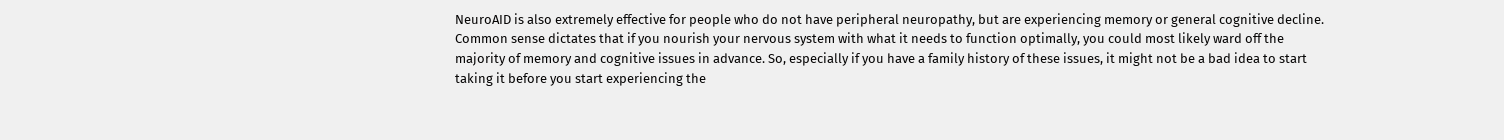NeuroAID is also extremely effective for people who do not have peripheral neuropathy, but are experiencing memory or general cognitive decline. Common sense dictates that if you nourish your nervous system with what it needs to function optimally, you could most likely ward off the majority of memory and cognitive issues in advance. So, especially if you have a family history of these issues, it might not be a bad idea to start taking it before you start experiencing the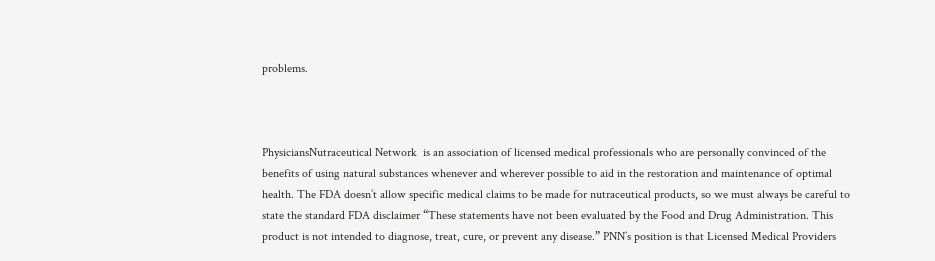problems.



PhysiciansNutraceutical Network  is an association of licensed medical professionals who are personally convinced of the benefits of using natural substances whenever and wherever possible to aid in the restoration and maintenance of optimal health. The FDA doesn’t allow specific medical claims to be made for nutraceutical products, so we must always be careful to state the standard FDA disclaimer “These statements have not been evaluated by the Food and Drug Administration. This product is not intended to diagnose, treat, cure, or prevent any disease.” PNN’s position is that Licensed Medical Providers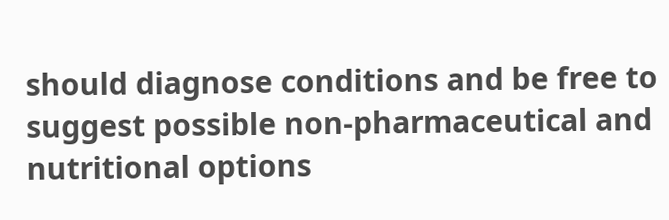should diagnose conditions and be free to suggest possible non-pharmaceutical and nutritional options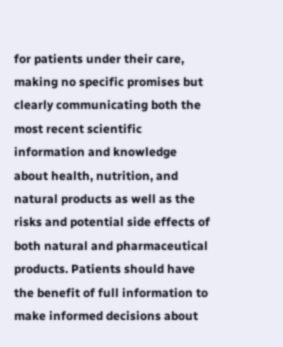for patients under their care, making no specific promises but clearly communicating both the most recent scientific information and knowledge about health, nutrition, and natural products as well as the risks and potential side effects of both natural and pharmaceutical products. Patients should have the benefit of full information to make informed decisions about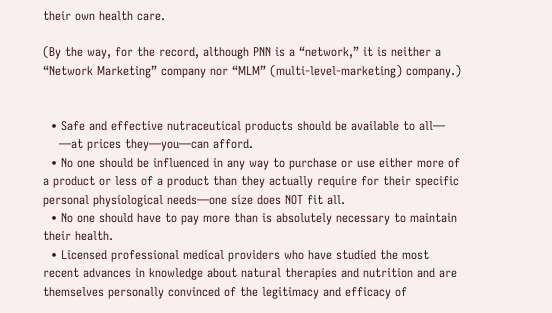their own health care.

(By the way, for the record, although PNN is a “network,” it is neither a “Network Marketing” company nor “MLM” (multi-level-marketing) company.)


  • Safe and effective nutraceutical products should be available to all—
    —at prices they—you—can afford.
  • No one should be influenced in any way to purchase or use either more of a product or less of a product than they actually require for their specific personal physiological needs—one size does NOT fit all.
  • No one should have to pay more than is absolutely necessary to maintain their health.
  • Licensed professional medical providers who have studied the most recent advances in knowledge about natural therapies and nutrition and are themselves personally convinced of the legitimacy and efficacy of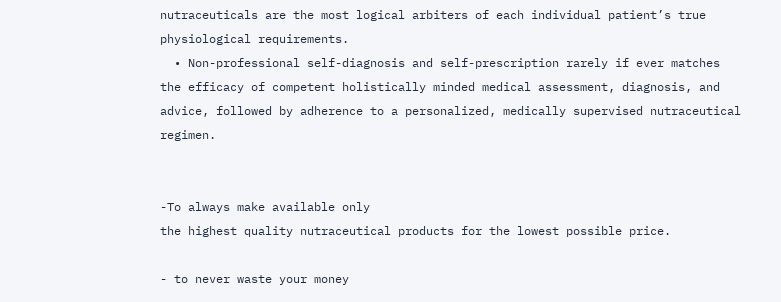nutraceuticals are the most logical arbiters of each individual patient’s true physiological requirements.
  • Non-professional self-diagnosis and self-prescription rarely if ever matches the efficacy of competent holistically minded medical assessment, diagnosis, and advice, followed by adherence to a personalized, medically supervised nutraceutical regimen.


-To always make available only
the highest quality nutraceutical products for the lowest possible price.

- to never waste your money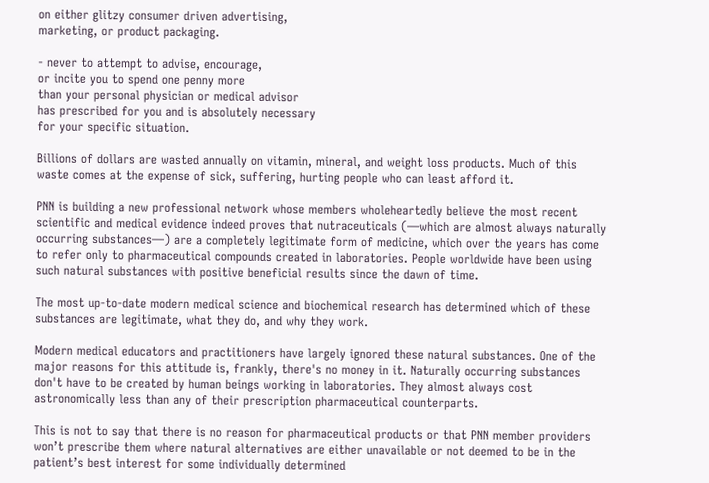on either glitzy consumer driven advertising,
marketing, or product packaging.

- never to attempt to advise, encourage,
or incite you to spend one penny more
than your personal physician or medical advisor
has prescribed for you and is absolutely necessary
for your specific situation.

Billions of dollars are wasted annually on vitamin, mineral, and weight loss products. Much of this waste comes at the expense of sick, suffering, hurting people who can least afford it.

PNN is building a new professional network whose members wholeheartedly believe the most recent scientific and medical evidence indeed proves that nutraceuticals (—which are almost always naturally occurring substances—) are a completely legitimate form of medicine, which over the years has come to refer only to pharmaceutical compounds created in laboratories. People worldwide have been using such natural substances with positive beneficial results since the dawn of time.

The most up-to-date modern medical science and biochemical research has determined which of these substances are legitimate, what they do, and why they work.

Modern medical educators and practitioners have largely ignored these natural substances. One of the major reasons for this attitude is, frankly, there's no money in it. Naturally occurring substances don't have to be created by human beings working in laboratories. They almost always cost astronomically less than any of their prescription pharmaceutical counterparts.

This is not to say that there is no reason for pharmaceutical products or that PNN member providers won’t prescribe them where natural alternatives are either unavailable or not deemed to be in the patient’s best interest for some individually determined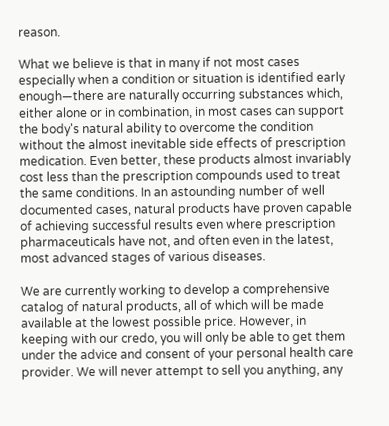reason.

What we believe is that in many if not most cases especially when a condition or situation is identified early enough—there are naturally occurring substances which, either alone or in combination, in most cases can support the body's natural ability to overcome the condition without the almost inevitable side effects of prescription medication. Even better, these products almost invariably cost less than the prescription compounds used to treat the same conditions. In an astounding number of well documented cases, natural products have proven capable of achieving successful results even where prescription pharmaceuticals have not, and often even in the latest, most advanced stages of various diseases.

We are currently working to develop a comprehensive catalog of natural products, all of which will be made available at the lowest possible price. However, in keeping with our credo, you will only be able to get them under the advice and consent of your personal health care provider. We will never attempt to sell you anything, any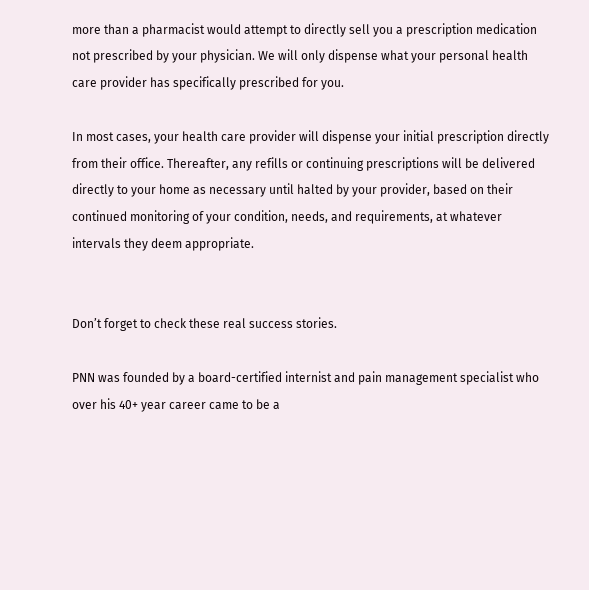more than a pharmacist would attempt to directly sell you a prescription medication not prescribed by your physician. We will only dispense what your personal health care provider has specifically prescribed for you.

In most cases, your health care provider will dispense your initial prescription directly from their office. Thereafter, any refills or continuing prescriptions will be delivered directly to your home as necessary until halted by your provider, based on their continued monitoring of your condition, needs, and requirements, at whatever intervals they deem appropriate.


Don’t forget to check these real success stories.

PNN was founded by a board-certified internist and pain management specialist who over his 40+ year career came to be a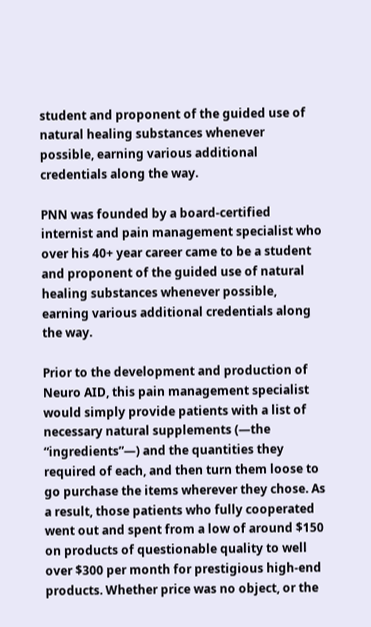student and proponent of the guided use of natural healing substances whenever possible, earning various additional credentials along the way.

PNN was founded by a board-certified internist and pain management specialist who over his 40+ year career came to be a student and proponent of the guided use of natural healing substances whenever possible, earning various additional credentials along the way.

Prior to the development and production of Neuro AID, this pain management specialist would simply provide patients with a list of necessary natural supplements (—the “ingredients”—) and the quantities they required of each, and then turn them loose to go purchase the items wherever they chose. As a result, those patients who fully cooperated went out and spent from a low of around $150 on products of questionable quality to well over $300 per month for prestigious high-end products. Whether price was no object, or the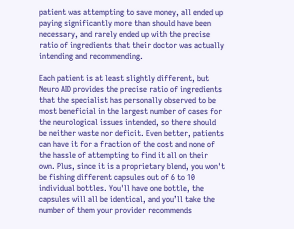patient was attempting to save money, all ended up paying significantly more than should have been necessary, and rarely ended up with the precise ratio of ingredients that their doctor was actually intending and recommending.

Each patient is at least slightly different, but Neuro AID provides the precise ratio of ingredients that the specialist has personally observed to be most beneficial in the largest number of cases for the neurological issues intended, so there should be neither waste nor deficit. Even better, patients can have it for a fraction of the cost and none of the hassle of attempting to find it all on their own. Plus, since it is a proprietary blend, you won't be fishing different capsules out of 6 to 10 individual bottles. You'll have one bottle, the capsules will all be identical, and you’ll take the number of them your provider recommends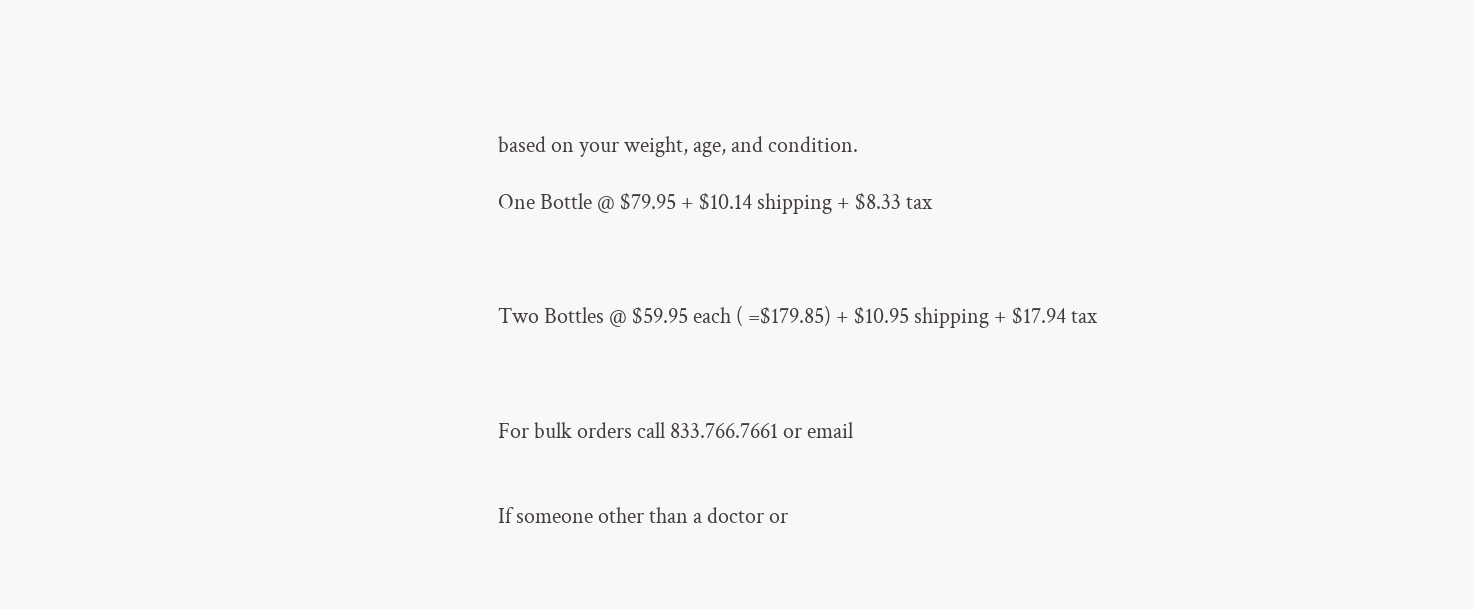based on your weight, age, and condition.

One Bottle @ $79.95 + $10.14 shipping + $8.33 tax



Two Bottles @ $59.95 each ( =$179.85) + $10.95 shipping + $17.94 tax



For bulk orders call 833.766.7661 or email


If someone other than a doctor or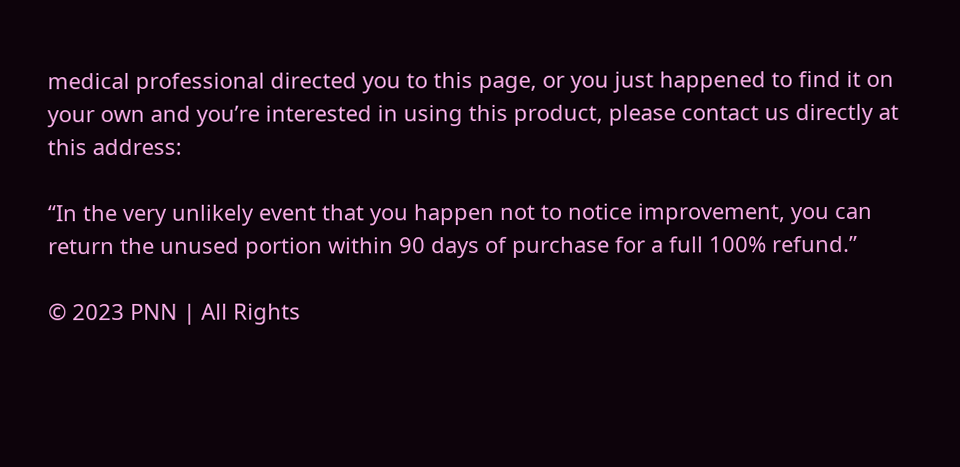medical professional directed you to this page, or you just happened to find it on your own and you’re interested in using this product, please contact us directly at this address:

“In the very unlikely event that you happen not to notice improvement, you can return the unused portion within 90 days of purchase for a full 100% refund.”

© 2023 PNN | All Rights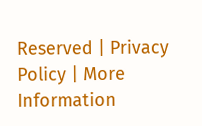Reserved | Privacy Policy | More Information